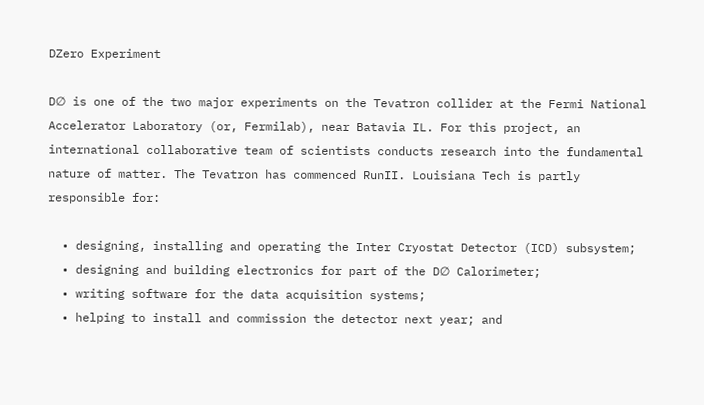DZero Experiment

D∅ is one of the two major experiments on the Tevatron collider at the Fermi National Accelerator Laboratory (or, Fermilab), near Batavia IL. For this project, an international collaborative team of scientists conducts research into the fundamental nature of matter. The Tevatron has commenced RunII. Louisiana Tech is partly responsible for:

  • designing, installing and operating the Inter Cryostat Detector (ICD) subsystem;
  • designing and building electronics for part of the D∅ Calorimeter;
  • writing software for the data acquisition systems;
  • helping to install and commission the detector next year; and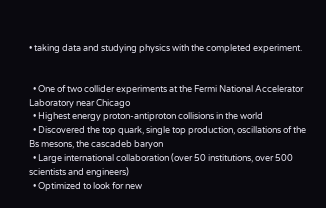• taking data and studying physics with the completed experiment.


  • One of two collider experiments at the Fermi National Accelerator Laboratory near Chicago
  • Highest energy proton-antiproton collisions in the world
  • Discovered the top quark, single top production, oscillations of the Bs mesons, the cascadeb baryon
  • Large international collaboration (over 50 institutions, over 500 scientists and engineers)
  • Optimized to look for new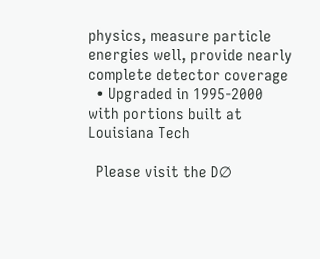physics, measure particle energies well, provide nearly complete detector coverage
  • Upgraded in 1995-2000 with portions built at Louisiana Tech

  Please visit the D∅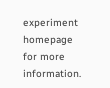experiment homepage for more information.